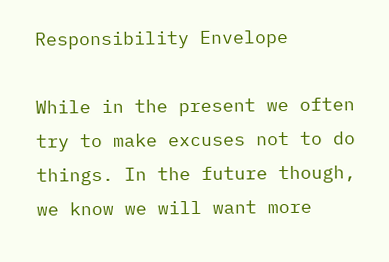Responsibility Envelope

While in the present we often try to make excuses not to do things. In the future though, we know we will want more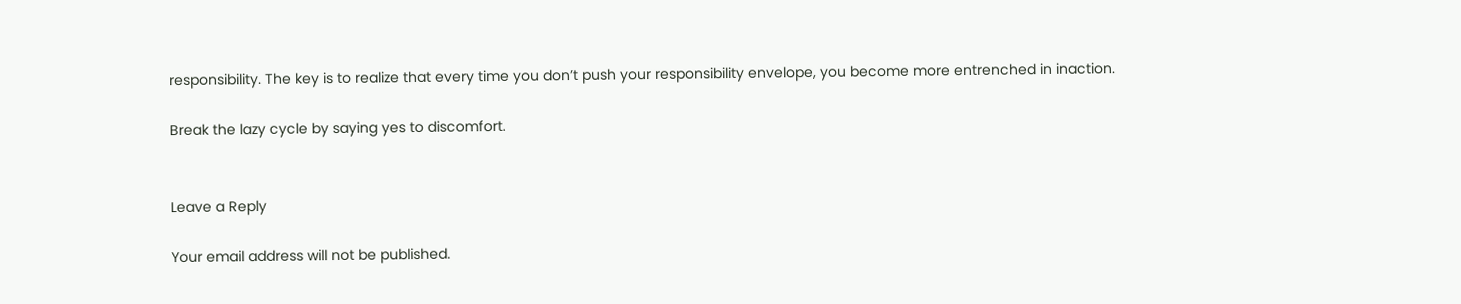responsibility. The key is to realize that every time you don’t push your responsibility envelope, you become more entrenched in inaction.

Break the lazy cycle by saying yes to discomfort.


Leave a Reply

Your email address will not be published.